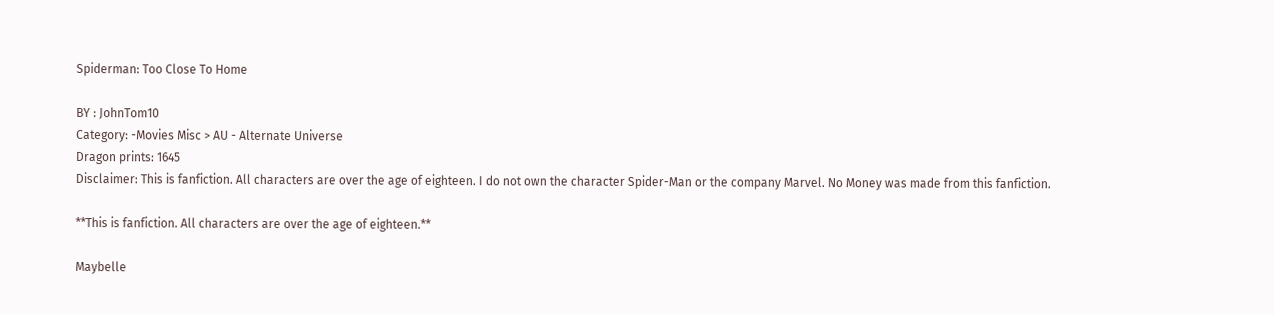Spiderman: Too Close To Home

BY : JohnTom10
Category: -Movies Misc > AU - Alternate Universe
Dragon prints: 1645
Disclaimer: This is fanfiction. All characters are over the age of eighteen. I do not own the character Spider-Man or the company Marvel. No Money was made from this fanfiction.

**This is fanfiction. All characters are over the age of eighteen.**

Maybelle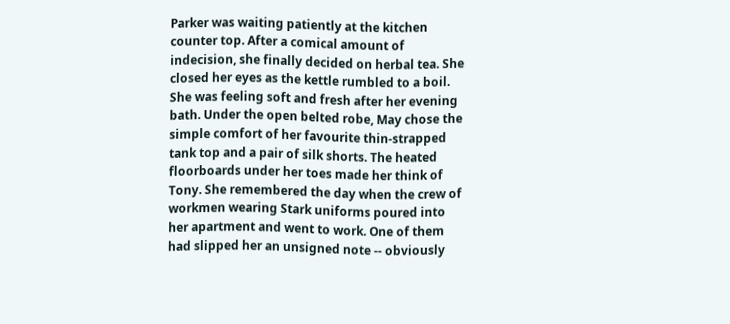Parker was waiting patiently at the kitchen counter top. After a comical amount of indecision, she finally decided on herbal tea. She closed her eyes as the kettle rumbled to a boil. She was feeling soft and fresh after her evening bath. Under the open belted robe, May chose the simple comfort of her favourite thin-strapped tank top and a pair of silk shorts. The heated floorboards under her toes made her think of Tony. She remembered the day when the crew of workmen wearing Stark uniforms poured into her apartment and went to work. One of them had slipped her an unsigned note -- obviously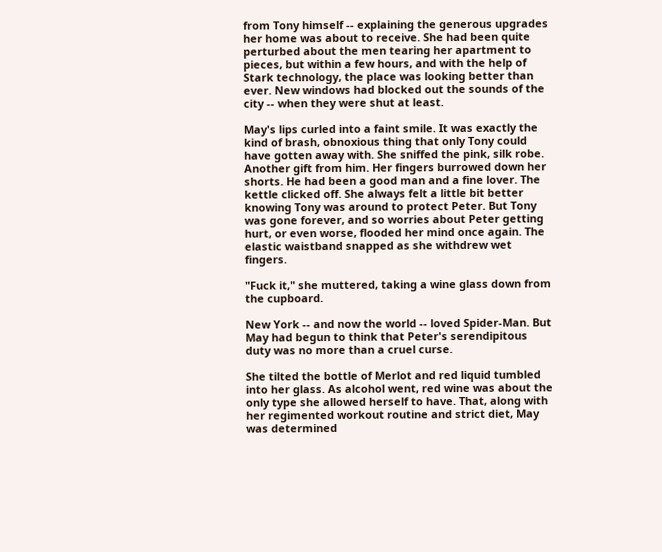from Tony himself -- explaining the generous upgrades her home was about to receive. She had been quite perturbed about the men tearing her apartment to pieces, but within a few hours, and with the help of Stark technology, the place was looking better than ever. New windows had blocked out the sounds of the city -- when they were shut at least.

May's lips curled into a faint smile. It was exactly the kind of brash, obnoxious thing that only Tony could have gotten away with. She sniffed the pink, silk robe. Another gift from him. Her fingers burrowed down her shorts. He had been a good man and a fine lover. The kettle clicked off. She always felt a little bit better knowing Tony was around to protect Peter. But Tony was gone forever, and so worries about Peter getting hurt, or even worse, flooded her mind once again. The elastic waistband snapped as she withdrew wet fingers.

"Fuck it," she muttered, taking a wine glass down from the cupboard.

New York -- and now the world -- loved Spider-Man. But May had begun to think that Peter's serendipitous duty was no more than a cruel curse.

She tilted the bottle of Merlot and red liquid tumbled into her glass. As alcohol went, red wine was about the only type she allowed herself to have. That, along with her regimented workout routine and strict diet, May was determined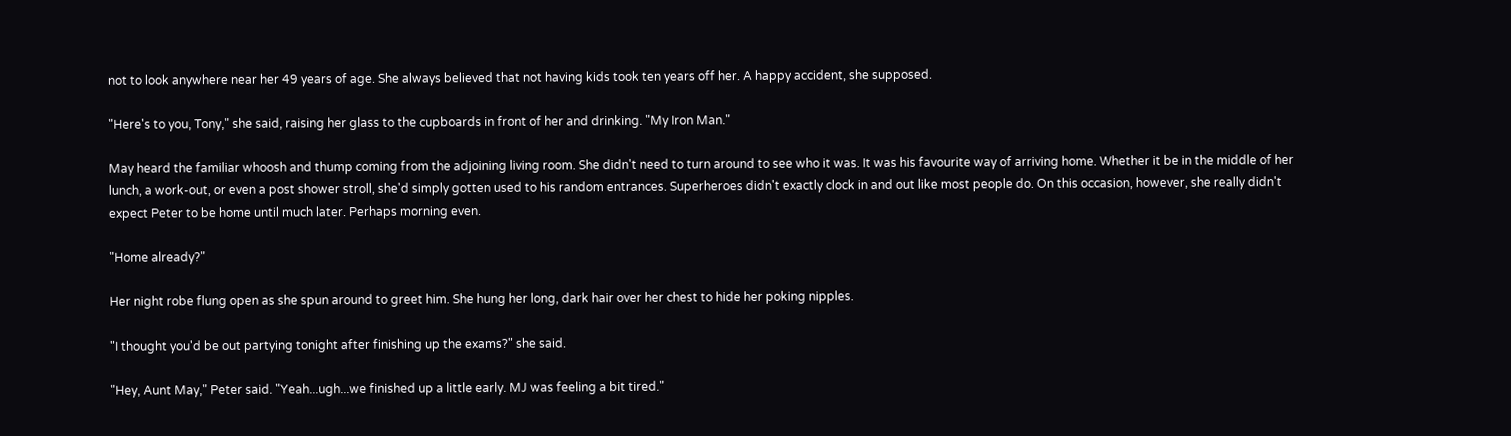not to look anywhere near her 49 years of age. She always believed that not having kids took ten years off her. A happy accident, she supposed.

"Here's to you, Tony," she said, raising her glass to the cupboards in front of her and drinking. "My Iron Man."

May heard the familiar whoosh and thump coming from the adjoining living room. She didn't need to turn around to see who it was. It was his favourite way of arriving home. Whether it be in the middle of her lunch, a work-out, or even a post shower stroll, she'd simply gotten used to his random entrances. Superheroes didn't exactly clock in and out like most people do. On this occasion, however, she really didn't expect Peter to be home until much later. Perhaps morning even.

"Home already?"

Her night robe flung open as she spun around to greet him. She hung her long, dark hair over her chest to hide her poking nipples.

"I thought you'd be out partying tonight after finishing up the exams?" she said.

"Hey, Aunt May," Peter said. "Yeah...ugh...we finished up a little early. MJ was feeling a bit tired."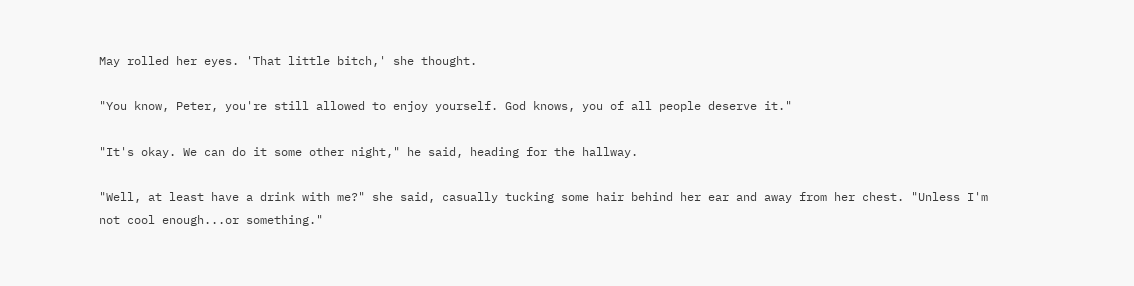May rolled her eyes. 'That little bitch,' she thought.

"You know, Peter, you're still allowed to enjoy yourself. God knows, you of all people deserve it."

"It's okay. We can do it some other night," he said, heading for the hallway.

"Well, at least have a drink with me?" she said, casually tucking some hair behind her ear and away from her chest. "Unless I'm not cool enough...or something."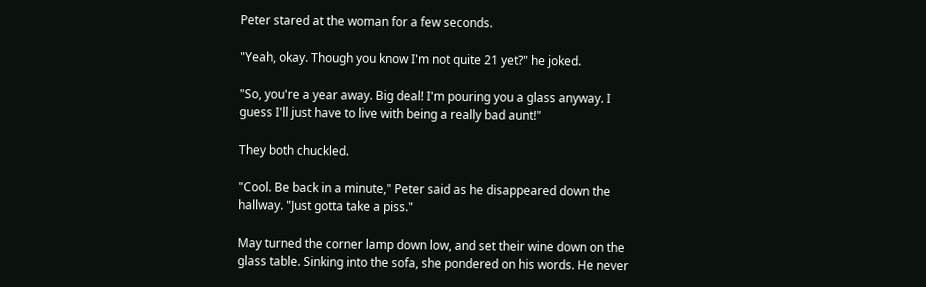Peter stared at the woman for a few seconds.

"Yeah, okay. Though you know I'm not quite 21 yet?" he joked.

"So, you're a year away. Big deal! I'm pouring you a glass anyway. I guess I'll just have to live with being a really bad aunt!"

They both chuckled.

"Cool. Be back in a minute," Peter said as he disappeared down the hallway. "Just gotta take a piss."

May turned the corner lamp down low, and set their wine down on the glass table. Sinking into the sofa, she pondered on his words. He never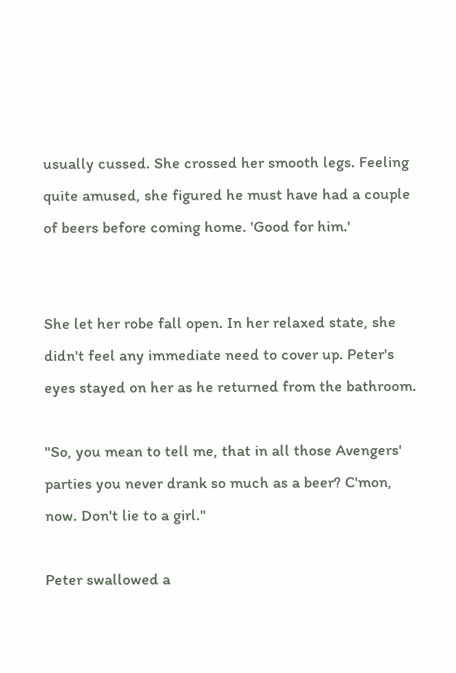usually cussed. She crossed her smooth legs. Feeling quite amused, she figured he must have had a couple of beers before coming home. 'Good for him.'


She let her robe fall open. In her relaxed state, she didn't feel any immediate need to cover up. Peter's eyes stayed on her as he returned from the bathroom.

"So, you mean to tell me, that in all those Avengers' parties you never drank so much as a beer? C'mon, now. Don't lie to a girl."

Peter swallowed a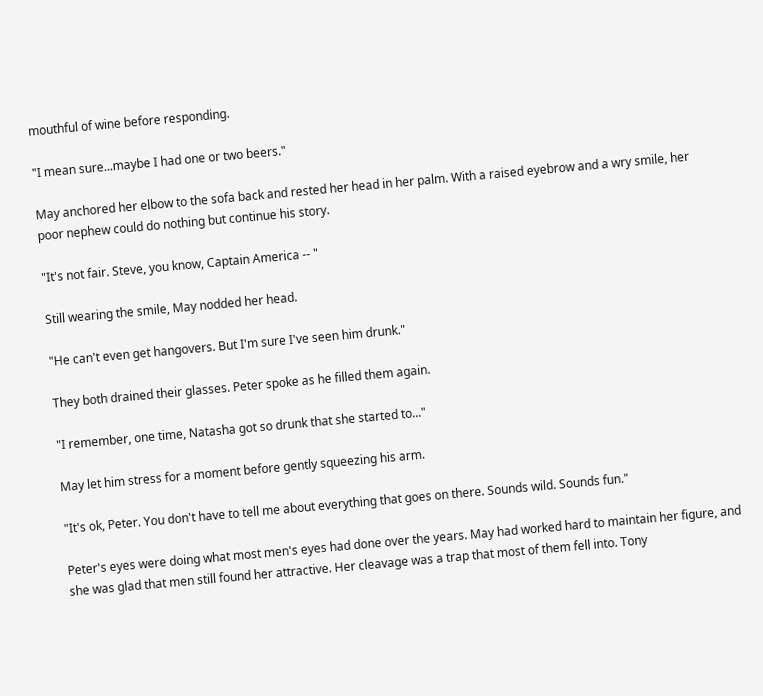mouthful of wine before responding.

"I mean sure...maybe I had one or two beers."

May anchored her elbow to the sofa back and rested her head in her palm. With a raised eyebrow and a wry smile, her poor nephew could do nothing but continue his story.

"It's not fair. Steve, you know, Captain America -- "

Still wearing the smile, May nodded her head.

"He can't even get hangovers. But I'm sure I've seen him drunk."

They both drained their glasses. Peter spoke as he filled them again.

"I remember, one time, Natasha got so drunk that she started to..."

May let him stress for a moment before gently squeezing his arm.

"It's ok, Peter. You don't have to tell me about everything that goes on there. Sounds wild. Sounds fun."

Peter's eyes were doing what most men's eyes had done over the years. May had worked hard to maintain her figure, and she was glad that men still found her attractive. Her cleavage was a trap that most of them fell into. Tony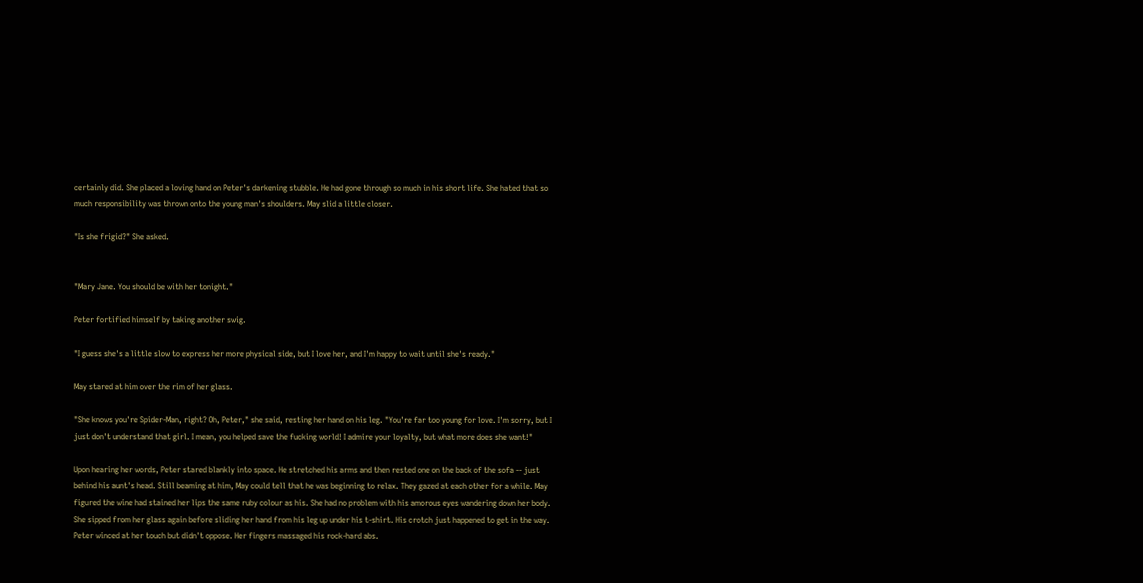certainly did. She placed a loving hand on Peter's darkening stubble. He had gone through so much in his short life. She hated that so much responsibility was thrown onto the young man's shoulders. May slid a little closer.

"Is she frigid?" She asked.


"Mary Jane. You should be with her tonight."

Peter fortified himself by taking another swig.

"I guess she's a little slow to express her more physical side, but I love her, and I'm happy to wait until she's ready."

May stared at him over the rim of her glass.

"She knows you're Spider-Man, right? Oh, Peter," she said, resting her hand on his leg. "You're far too young for love. I'm sorry, but I just don't understand that girl. I mean, you helped save the fucking world! I admire your loyalty, but what more does she want!"

Upon hearing her words, Peter stared blankly into space. He stretched his arms and then rested one on the back of the sofa -- just behind his aunt's head. Still beaming at him, May could tell that he was beginning to relax. They gazed at each other for a while. May figured the wine had stained her lips the same ruby colour as his. She had no problem with his amorous eyes wandering down her body. She sipped from her glass again before sliding her hand from his leg up under his t-shirt. His crotch just happened to get in the way. Peter winced at her touch but didn't oppose. Her fingers massaged his rock-hard abs.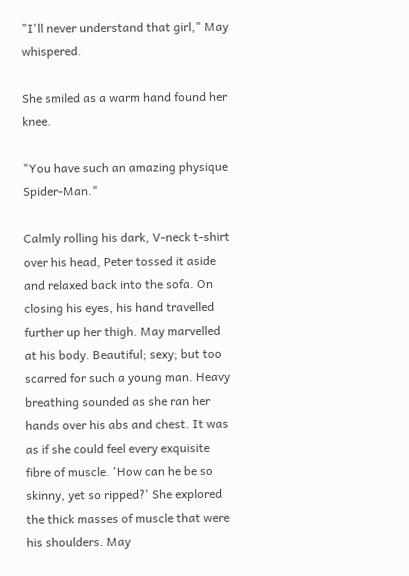"I'll never understand that girl," May whispered.

She smiled as a warm hand found her knee.

"You have such an amazing physique Spider-Man."

Calmly rolling his dark, V-neck t-shirt over his head, Peter tossed it aside and relaxed back into the sofa. On closing his eyes, his hand travelled further up her thigh. May marvelled at his body. Beautiful; sexy; but too scarred for such a young man. Heavy breathing sounded as she ran her hands over his abs and chest. It was as if she could feel every exquisite fibre of muscle. 'How can he be so skinny, yet so ripped?' She explored the thick masses of muscle that were his shoulders. May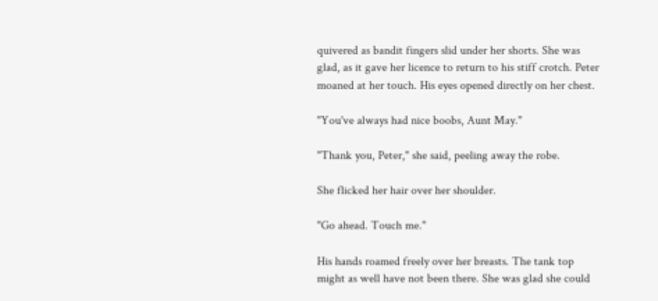quivered as bandit fingers slid under her shorts. She was glad, as it gave her licence to return to his stiff crotch. Peter moaned at her touch. His eyes opened directly on her chest.

"You've always had nice boobs, Aunt May."

"Thank you, Peter," she said, peeling away the robe.

She flicked her hair over her shoulder.

"Go ahead. Touch me."

His hands roamed freely over her breasts. The tank top might as well have not been there. She was glad she could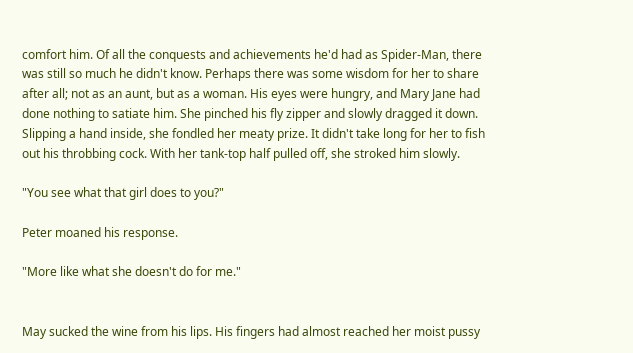comfort him. Of all the conquests and achievements he'd had as Spider-Man, there was still so much he didn't know. Perhaps there was some wisdom for her to share after all; not as an aunt, but as a woman. His eyes were hungry, and Mary Jane had done nothing to satiate him. She pinched his fly zipper and slowly dragged it down. Slipping a hand inside, she fondled her meaty prize. It didn't take long for her to fish out his throbbing cock. With her tank-top half pulled off, she stroked him slowly.

"You see what that girl does to you?"

Peter moaned his response.

"More like what she doesn't do for me."


May sucked the wine from his lips. His fingers had almost reached her moist pussy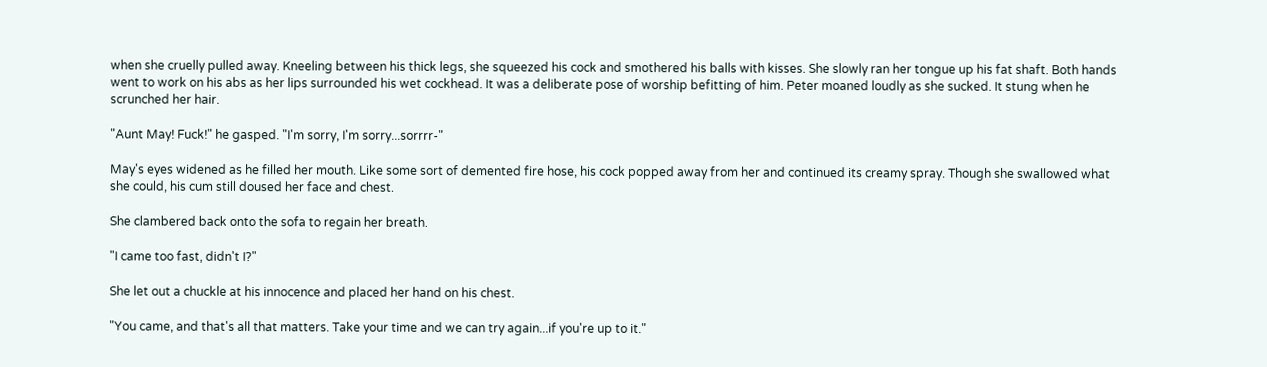when she cruelly pulled away. Kneeling between his thick legs, she squeezed his cock and smothered his balls with kisses. She slowly ran her tongue up his fat shaft. Both hands went to work on his abs as her lips surrounded his wet cockhead. It was a deliberate pose of worship befitting of him. Peter moaned loudly as she sucked. It stung when he scrunched her hair.

"Aunt May! Fuck!" he gasped. "I'm sorry, I'm sorry...sorrrr-"

May's eyes widened as he filled her mouth. Like some sort of demented fire hose, his cock popped away from her and continued its creamy spray. Though she swallowed what she could, his cum still doused her face and chest.

She clambered back onto the sofa to regain her breath.

"I came too fast, didn't I?"

She let out a chuckle at his innocence and placed her hand on his chest.

"You came, and that's all that matters. Take your time and we can try again...if you're up to it."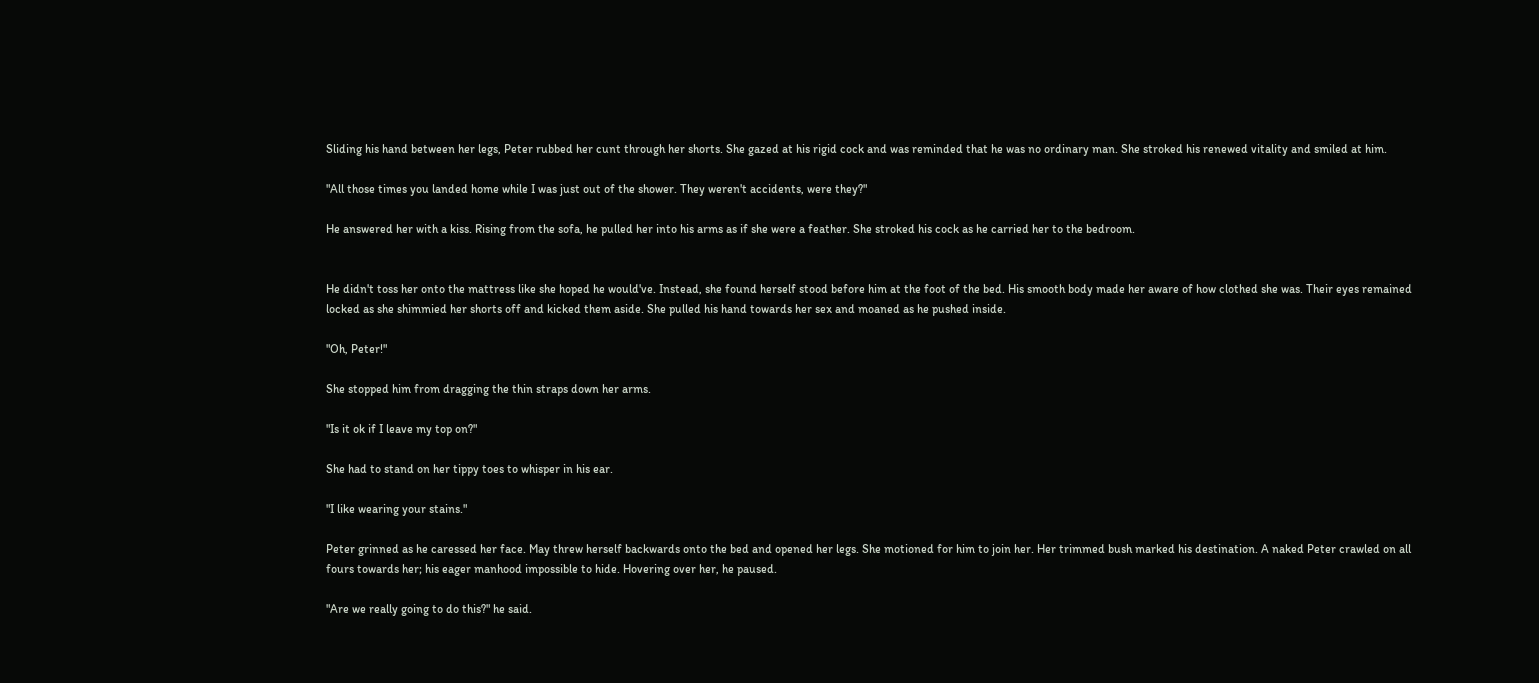Sliding his hand between her legs, Peter rubbed her cunt through her shorts. She gazed at his rigid cock and was reminded that he was no ordinary man. She stroked his renewed vitality and smiled at him.

"All those times you landed home while I was just out of the shower. They weren't accidents, were they?"

He answered her with a kiss. Rising from the sofa, he pulled her into his arms as if she were a feather. She stroked his cock as he carried her to the bedroom.


He didn't toss her onto the mattress like she hoped he would've. Instead, she found herself stood before him at the foot of the bed. His smooth body made her aware of how clothed she was. Their eyes remained locked as she shimmied her shorts off and kicked them aside. She pulled his hand towards her sex and moaned as he pushed inside.

"Oh, Peter!"

She stopped him from dragging the thin straps down her arms.

"Is it ok if I leave my top on?"

She had to stand on her tippy toes to whisper in his ear.

"I like wearing your stains."

Peter grinned as he caressed her face. May threw herself backwards onto the bed and opened her legs. She motioned for him to join her. Her trimmed bush marked his destination. A naked Peter crawled on all fours towards her; his eager manhood impossible to hide. Hovering over her, he paused.

"Are we really going to do this?" he said.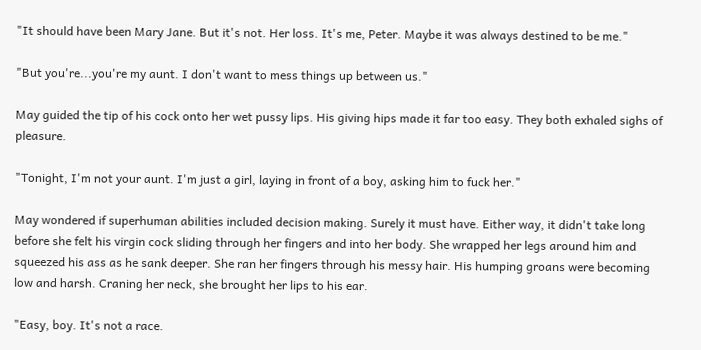"It should have been Mary Jane. But it's not. Her loss. It's me, Peter. Maybe it was always destined to be me."

"But you're...you're my aunt. I don't want to mess things up between us."

May guided the tip of his cock onto her wet pussy lips. His giving hips made it far too easy. They both exhaled sighs of pleasure.

"Tonight, I'm not your aunt. I'm just a girl, laying in front of a boy, asking him to fuck her."

May wondered if superhuman abilities included decision making. Surely it must have. Either way, it didn't take long before she felt his virgin cock sliding through her fingers and into her body. She wrapped her legs around him and squeezed his ass as he sank deeper. She ran her fingers through his messy hair. His humping groans were becoming low and harsh. Craning her neck, she brought her lips to his ear.

"Easy, boy. It's not a race.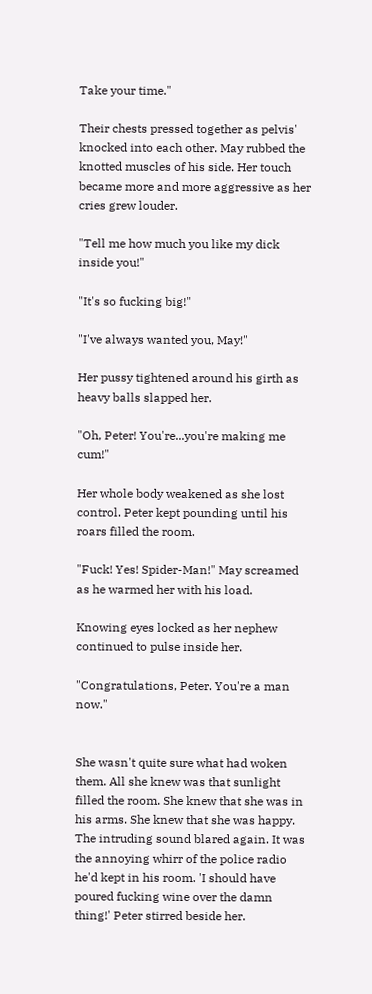Take your time."

Their chests pressed together as pelvis' knocked into each other. May rubbed the knotted muscles of his side. Her touch became more and more aggressive as her cries grew louder.

"Tell me how much you like my dick inside you!"

"It's so fucking big!"

"I've always wanted you, May!"

Her pussy tightened around his girth as heavy balls slapped her.

"Oh, Peter! You're...you're making me cum!"

Her whole body weakened as she lost control. Peter kept pounding until his roars filled the room.

"Fuck! Yes! Spider-Man!" May screamed as he warmed her with his load.

Knowing eyes locked as her nephew continued to pulse inside her.

"Congratulations, Peter. You're a man now."


She wasn't quite sure what had woken them. All she knew was that sunlight filled the room. She knew that she was in his arms. She knew that she was happy. The intruding sound blared again. It was the annoying whirr of the police radio he'd kept in his room. 'I should have poured fucking wine over the damn thing!' Peter stirred beside her.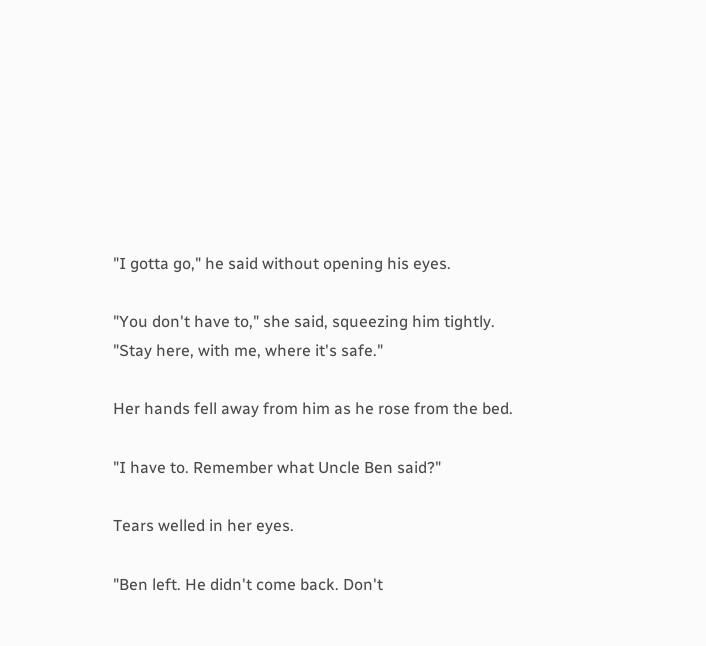"I gotta go," he said without opening his eyes.

"You don't have to," she said, squeezing him tightly. "Stay here, with me, where it's safe."

Her hands fell away from him as he rose from the bed.

"I have to. Remember what Uncle Ben said?"

Tears welled in her eyes.

"Ben left. He didn't come back. Don't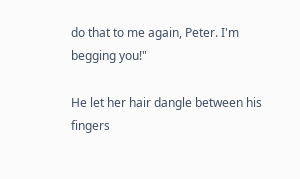do that to me again, Peter. I'm begging you!"

He let her hair dangle between his fingers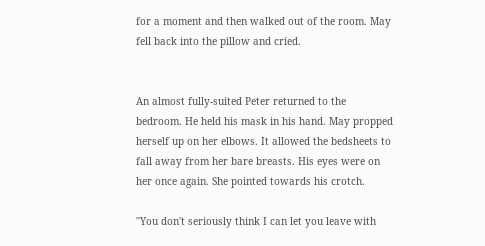for a moment and then walked out of the room. May fell back into the pillow and cried.


An almost fully-suited Peter returned to the bedroom. He held his mask in his hand. May propped herself up on her elbows. It allowed the bedsheets to fall away from her bare breasts. His eyes were on her once again. She pointed towards his crotch.

"You don't seriously think I can let you leave with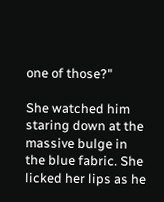one of those?"

She watched him staring down at the massive bulge in the blue fabric. She licked her lips as he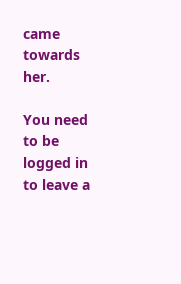came towards her.

You need to be logged in to leave a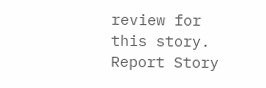review for this story.
Report Story